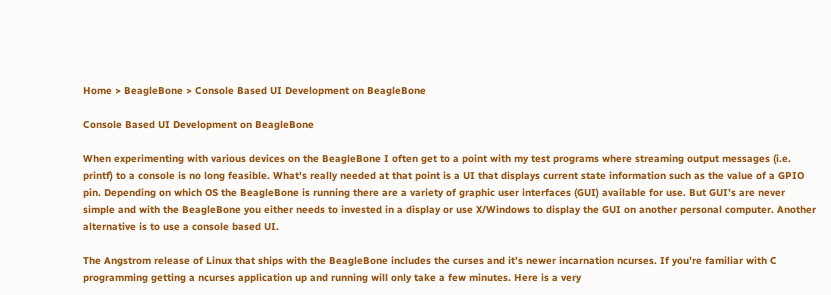Home > BeagleBone > Console Based UI Development on BeagleBone

Console Based UI Development on BeagleBone

When experimenting with various devices on the BeagleBone I often get to a point with my test programs where streaming output messages (i.e. printf) to a console is no long feasible. What’s really needed at that point is a UI that displays current state information such as the value of a GPIO pin. Depending on which OS the BeagleBone is running there are a variety of graphic user interfaces (GUI) available for use. But GUI’s are never simple and with the BeagleBone you either needs to invested in a display or use X/Windows to display the GUI on another personal computer. Another alternative is to use a console based UI.

The Angstrom release of Linux that ships with the BeagleBone includes the curses and it’s newer incarnation ncurses. If you’re familiar with C programming getting a ncurses application up and running will only take a few minutes. Here is a very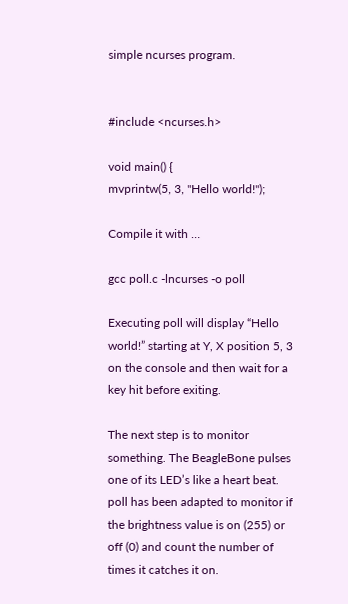simple ncurses program.


#include <ncurses.h>

void main() {
mvprintw(5, 3, "Hello world!");

Compile it with …

gcc poll.c -lncurses -o poll

Executing poll will display “Hello world!” starting at Y, X position 5, 3 on the console and then wait for a key hit before exiting.

The next step is to monitor something. The BeagleBone pulses one of its LED’s like a heart beat. poll has been adapted to monitor if the brightness value is on (255) or off (0) and count the number of times it catches it on.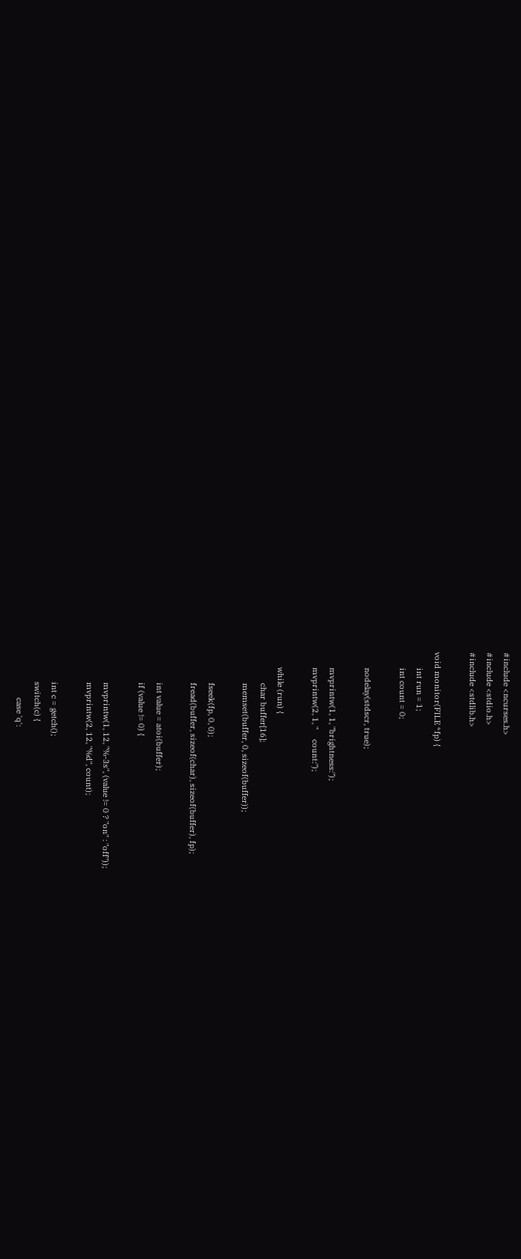#include <ncurses.h>
#include <stdio.h>
#include <stdlib.h>

void monitor(FILE *fp) {
        int run = 1;
        int count = 0;

        nodelay(stdscr, true);

        mvprintw(1, 1, "brightness:");
        mvprintw(2, 1, "     count:");

        while (run) {
                char buffer[16];
                memset(buffer, 0, sizeof(buffer));

                fseek(fp, 0, 0);
                fread(buffer, sizeof(char), sizeof(buffer), fp);

                int value = atoi(buffer);
                if (value != 0) {

                mvprintw(1, 12, "%-3s", (value != 0 ? "on" : "off"));
                mvprintw(2, 12, "%d", count);

                int c = getch();
                switch(c) {
                        case 'q':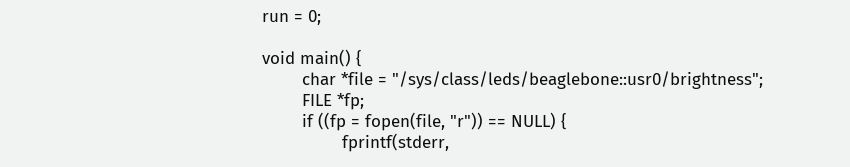run = 0;

void main() {
        char *file = "/sys/class/leds/beaglebone::usr0/brightness";
        FILE *fp;
        if ((fp = fopen(file, "r")) == NULL) {
                fprintf(stderr,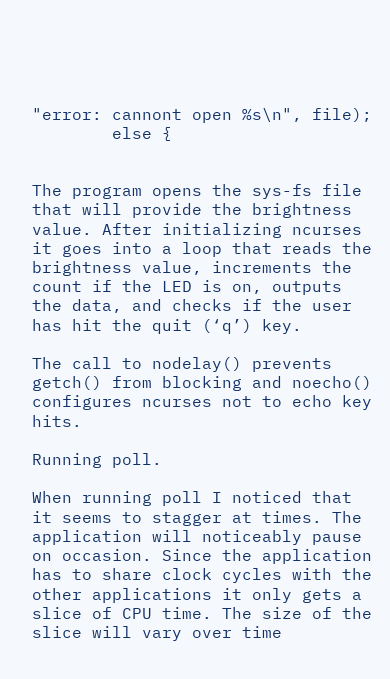"error: cannont open %s\n", file);
        else {


The program opens the sys-fs file that will provide the brightness value. After initializing ncurses it goes into a loop that reads the brightness value, increments the count if the LED is on, outputs the data, and checks if the user has hit the quit (‘q’) key.

The call to nodelay() prevents getch() from blocking and noecho() configures ncurses not to echo key hits.

Running poll.

When running poll I noticed that it seems to stagger at times. The application will noticeably pause on occasion. Since the application has to share clock cycles with the other applications it only gets a slice of CPU time. The size of the slice will vary over time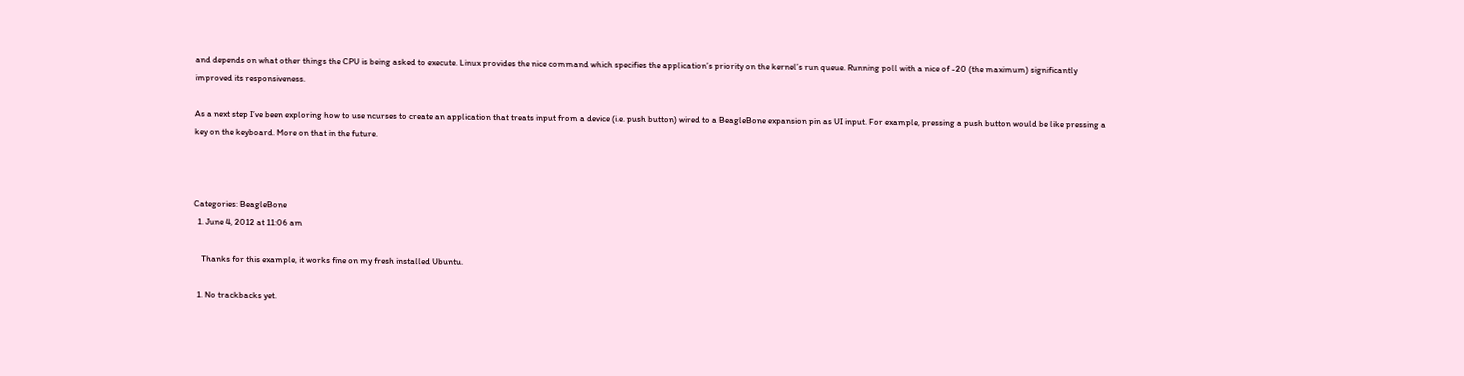and depends on what other things the CPU is being asked to execute. Linux provides the nice command which specifies the application’s priority on the kernel’s run queue. Running poll with a nice of -20 (the maximum) significantly improved its responsiveness.

As a next step I’ve been exploring how to use ncurses to create an application that treats input from a device (i.e. push button) wired to a BeagleBone expansion pin as UI input. For example, pressing a push button would be like pressing a key on the keyboard. More on that in the future.



Categories: BeagleBone
  1. June 4, 2012 at 11:06 am

    Thanks for this example, it works fine on my fresh installed Ubuntu.

  1. No trackbacks yet.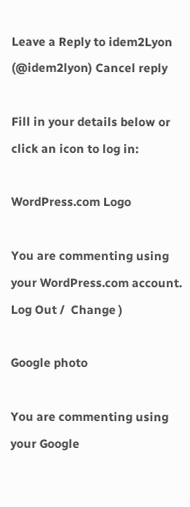Leave a Reply to idem2Lyon (@idem2lyon) Cancel reply

Fill in your details below or click an icon to log in:

WordPress.com Logo

You are commenting using your WordPress.com account. Log Out /  Change )

Google photo

You are commenting using your Google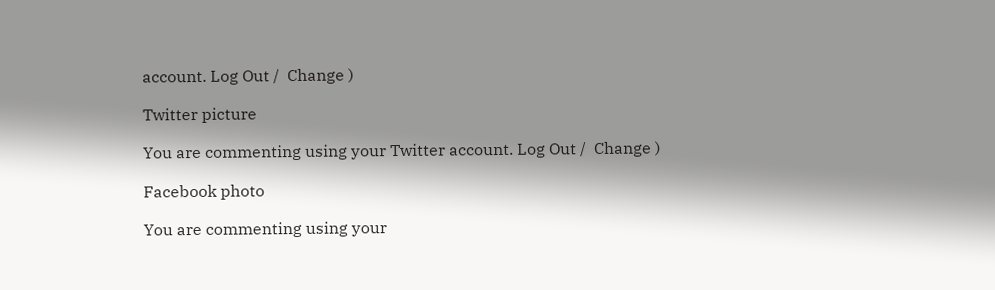account. Log Out /  Change )

Twitter picture

You are commenting using your Twitter account. Log Out /  Change )

Facebook photo

You are commenting using your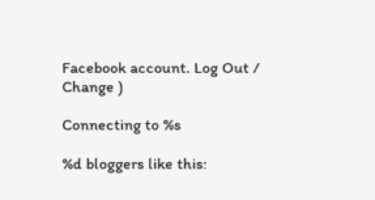Facebook account. Log Out /  Change )

Connecting to %s

%d bloggers like this: